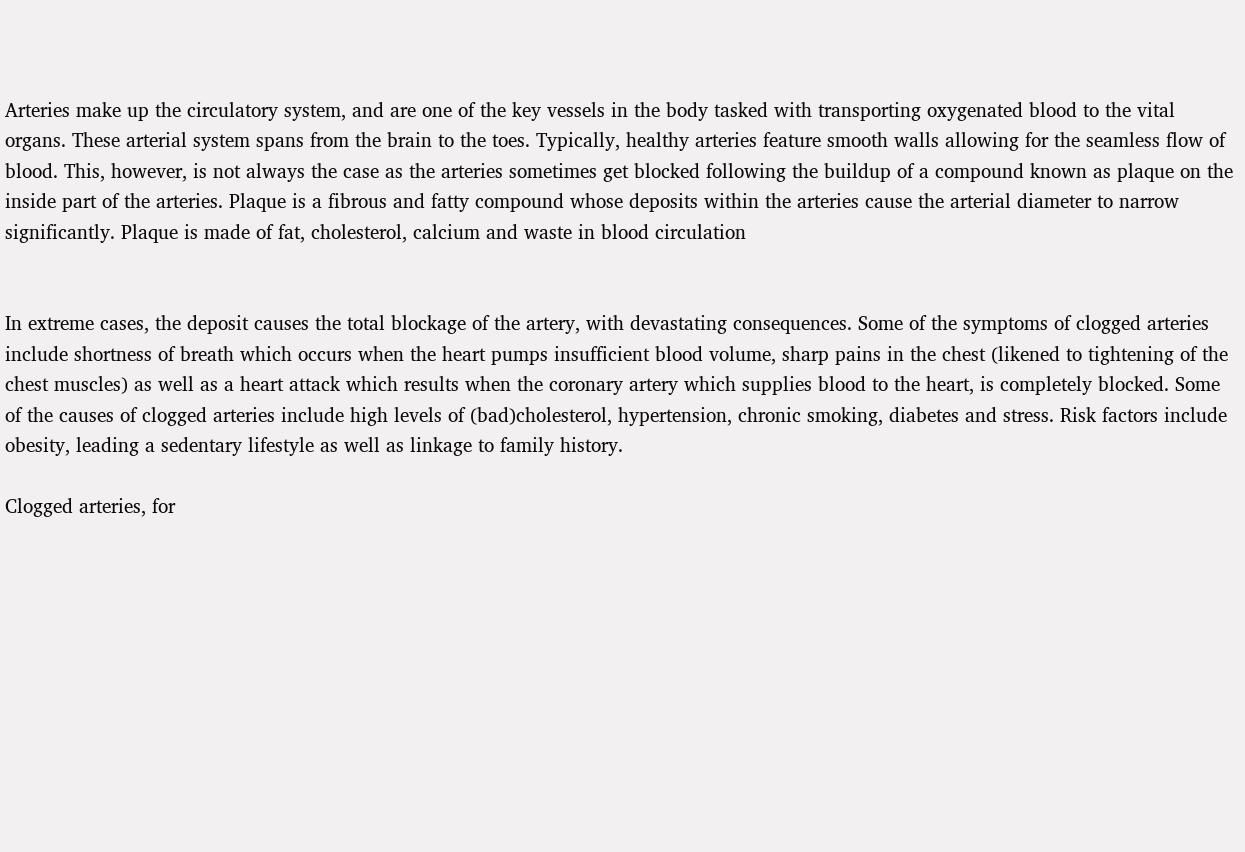Arteries make up the circulatory system, and are one of the key vessels in the body tasked with transporting oxygenated blood to the vital organs. These arterial system spans from the brain to the toes. Typically, healthy arteries feature smooth walls allowing for the seamless flow of blood. This, however, is not always the case as the arteries sometimes get blocked following the buildup of a compound known as plaque on the inside part of the arteries. Plaque is a fibrous and fatty compound whose deposits within the arteries cause the arterial diameter to narrow significantly. Plaque is made of fat, cholesterol, calcium and waste in blood circulation


In extreme cases, the deposit causes the total blockage of the artery, with devastating consequences. Some of the symptoms of clogged arteries include shortness of breath which occurs when the heart pumps insufficient blood volume, sharp pains in the chest (likened to tightening of the chest muscles) as well as a heart attack which results when the coronary artery which supplies blood to the heart, is completely blocked. Some of the causes of clogged arteries include high levels of (bad)cholesterol, hypertension, chronic smoking, diabetes and stress. Risk factors include obesity, leading a sedentary lifestyle as well as linkage to family history.

Clogged arteries, for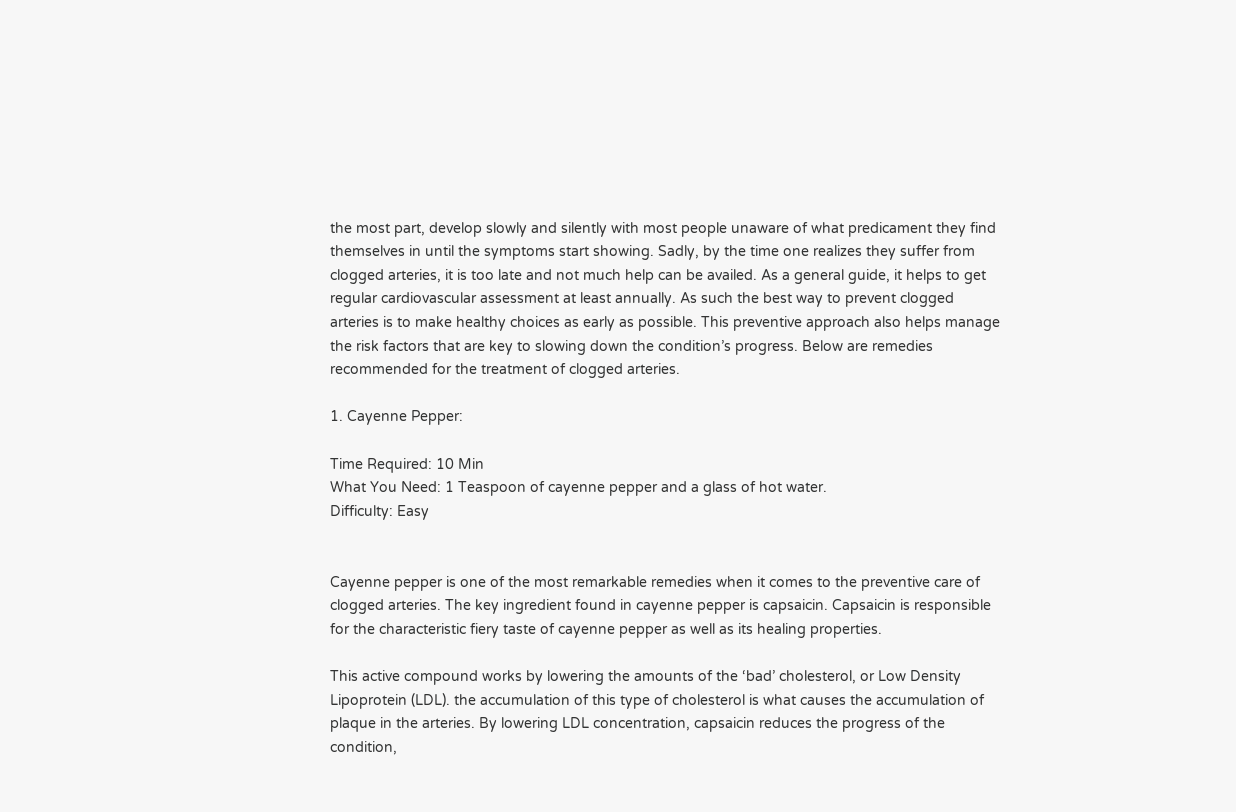the most part, develop slowly and silently with most people unaware of what predicament they find themselves in until the symptoms start showing. Sadly, by the time one realizes they suffer from clogged arteries, it is too late and not much help can be availed. As a general guide, it helps to get regular cardiovascular assessment at least annually. As such the best way to prevent clogged arteries is to make healthy choices as early as possible. This preventive approach also helps manage the risk factors that are key to slowing down the condition’s progress. Below are remedies recommended for the treatment of clogged arteries.

1. Cayenne Pepper:

Time Required: 10 Min
What You Need: 1 Teaspoon of cayenne pepper and a glass of hot water.
Difficulty: Easy


Cayenne pepper is one of the most remarkable remedies when it comes to the preventive care of clogged arteries. The key ingredient found in cayenne pepper is capsaicin. Capsaicin is responsible for the characteristic fiery taste of cayenne pepper as well as its healing properties.

This active compound works by lowering the amounts of the ‘bad’ cholesterol, or Low Density Lipoprotein (LDL). the accumulation of this type of cholesterol is what causes the accumulation of plaque in the arteries. By lowering LDL concentration, capsaicin reduces the progress of the condition,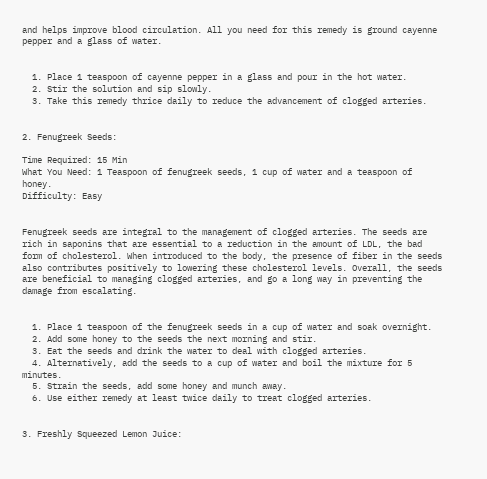and helps improve blood circulation. All you need for this remedy is ground cayenne pepper and a glass of water.


  1. Place 1 teaspoon of cayenne pepper in a glass and pour in the hot water.
  2. Stir the solution and sip slowly.
  3. Take this remedy thrice daily to reduce the advancement of clogged arteries.


2. Fenugreek Seeds:

Time Required: 15 Min
What You Need: 1 Teaspoon of fenugreek seeds, 1 cup of water and a teaspoon of honey.
Difficulty: Easy


Fenugreek seeds are integral to the management of clogged arteries. The seeds are rich in saponins that are essential to a reduction in the amount of LDL, the bad form of cholesterol. When introduced to the body, the presence of fiber in the seeds also contributes positively to lowering these cholesterol levels. Overall, the seeds are beneficial to managing clogged arteries, and go a long way in preventing the damage from escalating.


  1. Place 1 teaspoon of the fenugreek seeds in a cup of water and soak overnight.
  2. Add some honey to the seeds the next morning and stir.
  3. Eat the seeds and drink the water to deal with clogged arteries.
  4. Alternatively, add the seeds to a cup of water and boil the mixture for 5 minutes.
  5. Strain the seeds, add some honey and munch away.
  6. Use either remedy at least twice daily to treat clogged arteries.


3. Freshly Squeezed Lemon Juice: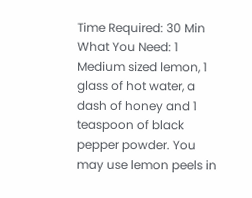Time Required: 30 Min
What You Need: 1 Medium sized lemon, 1 glass of hot water, a dash of honey and 1 teaspoon of black pepper powder. You may use lemon peels in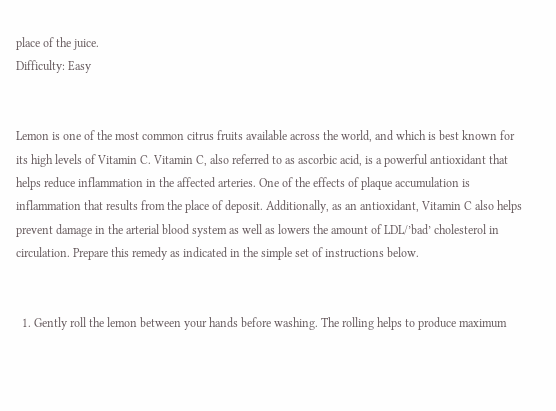place of the juice.
Difficulty: Easy


Lemon is one of the most common citrus fruits available across the world, and which is best known for its high levels of Vitamin C. Vitamin C, also referred to as ascorbic acid, is a powerful antioxidant that helps reduce inflammation in the affected arteries. One of the effects of plaque accumulation is inflammation that results from the place of deposit. Additionally, as an antioxidant, Vitamin C also helps prevent damage in the arterial blood system as well as lowers the amount of LDL/’bad’ cholesterol in circulation. Prepare this remedy as indicated in the simple set of instructions below.


  1. Gently roll the lemon between your hands before washing. The rolling helps to produce maximum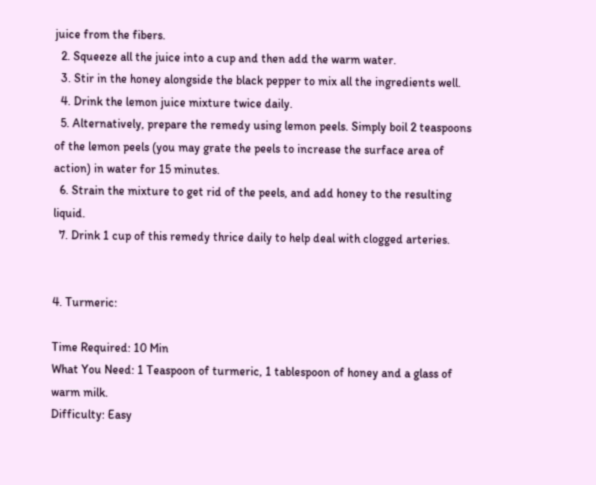juice from the fibers.
  2. Squeeze all the juice into a cup and then add the warm water.
  3. Stir in the honey alongside the black pepper to mix all the ingredients well.
  4. Drink the lemon juice mixture twice daily.
  5. Alternatively, prepare the remedy using lemon peels. Simply boil 2 teaspoons of the lemon peels (you may grate the peels to increase the surface area of action) in water for 15 minutes.
  6. Strain the mixture to get rid of the peels, and add honey to the resulting liquid.
  7. Drink 1 cup of this remedy thrice daily to help deal with clogged arteries.


4. Turmeric:

Time Required: 10 Min
What You Need: 1 Teaspoon of turmeric, 1 tablespoon of honey and a glass of warm milk.
Difficulty: Easy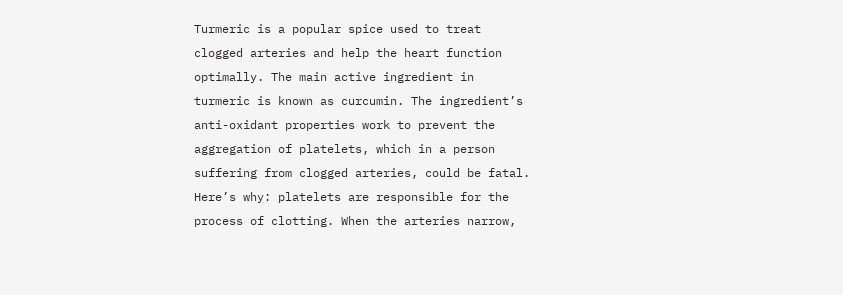Turmeric is a popular spice used to treat clogged arteries and help the heart function optimally. The main active ingredient in turmeric is known as curcumin. The ingredient’s anti-oxidant properties work to prevent the aggregation of platelets, which in a person suffering from clogged arteries, could be fatal. Here’s why: platelets are responsible for the process of clotting. When the arteries narrow,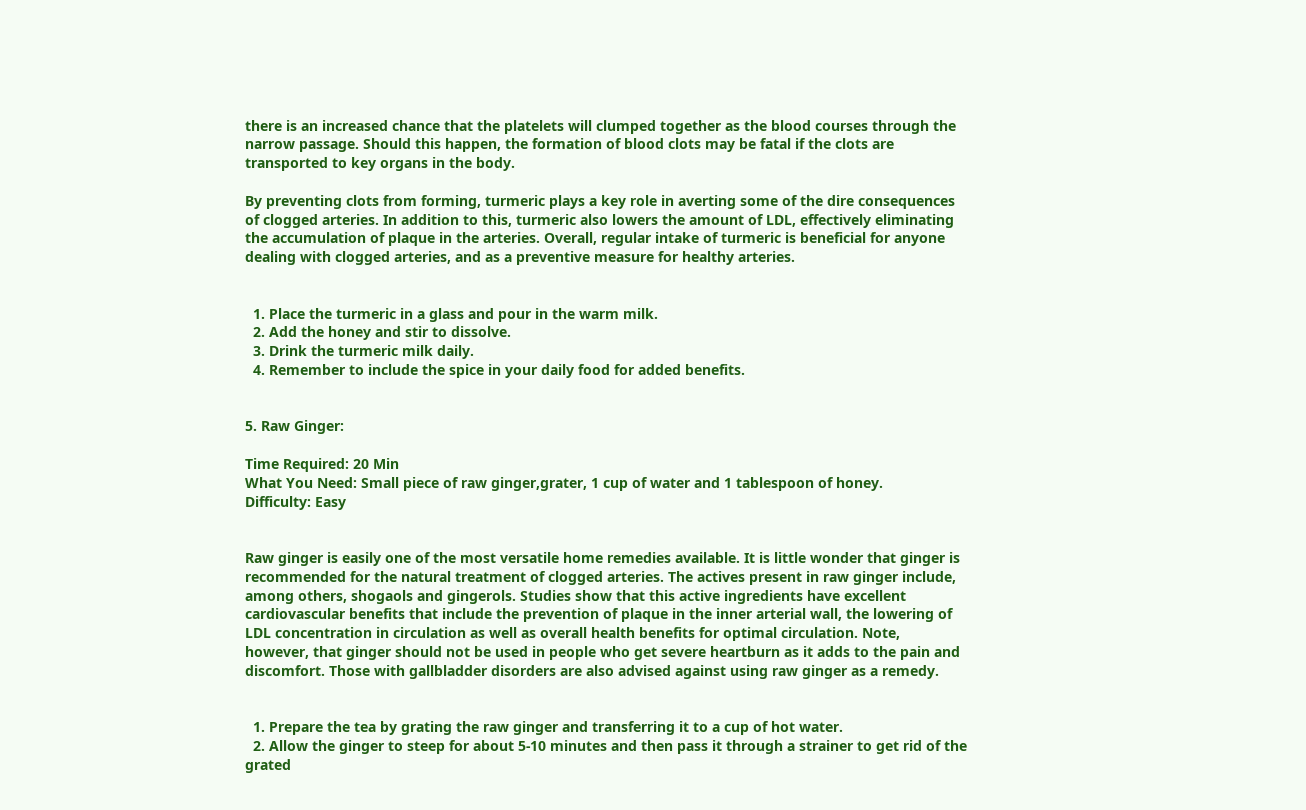there is an increased chance that the platelets will clumped together as the blood courses through the narrow passage. Should this happen, the formation of blood clots may be fatal if the clots are transported to key organs in the body.

By preventing clots from forming, turmeric plays a key role in averting some of the dire consequences of clogged arteries. In addition to this, turmeric also lowers the amount of LDL, effectively eliminating the accumulation of plaque in the arteries. Overall, regular intake of turmeric is beneficial for anyone dealing with clogged arteries, and as a preventive measure for healthy arteries.


  1. Place the turmeric in a glass and pour in the warm milk.
  2. Add the honey and stir to dissolve.
  3. Drink the turmeric milk daily.
  4. Remember to include the spice in your daily food for added benefits.


5. Raw Ginger:

Time Required: 20 Min
What You Need: Small piece of raw ginger,grater, 1 cup of water and 1 tablespoon of honey.
Difficulty: Easy


Raw ginger is easily one of the most versatile home remedies available. It is little wonder that ginger is recommended for the natural treatment of clogged arteries. The actives present in raw ginger include, among others, shogaols and gingerols. Studies show that this active ingredients have excellent cardiovascular benefits that include the prevention of plaque in the inner arterial wall, the lowering of LDL concentration in circulation as well as overall health benefits for optimal circulation. Note, however, that ginger should not be used in people who get severe heartburn as it adds to the pain and discomfort. Those with gallbladder disorders are also advised against using raw ginger as a remedy.


  1. Prepare the tea by grating the raw ginger and transferring it to a cup of hot water.
  2. Allow the ginger to steep for about 5-10 minutes and then pass it through a strainer to get rid of the grated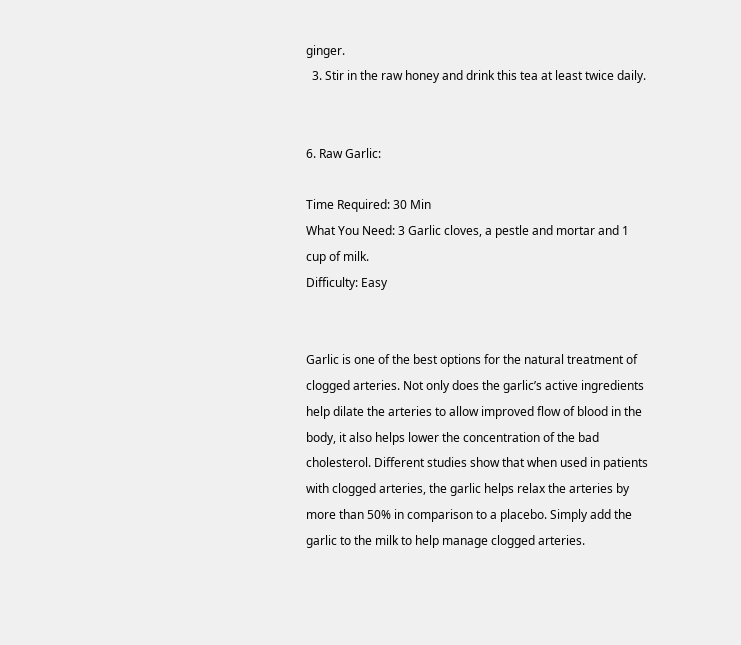ginger.
  3. Stir in the raw honey and drink this tea at least twice daily.


6. Raw Garlic:

Time Required: 30 Min
What You Need: 3 Garlic cloves, a pestle and mortar and 1 cup of milk.
Difficulty: Easy


Garlic is one of the best options for the natural treatment of clogged arteries. Not only does the garlic’s active ingredients help dilate the arteries to allow improved flow of blood in the body, it also helps lower the concentration of the bad cholesterol. Different studies show that when used in patients with clogged arteries, the garlic helps relax the arteries by more than 50% in comparison to a placebo. Simply add the garlic to the milk to help manage clogged arteries.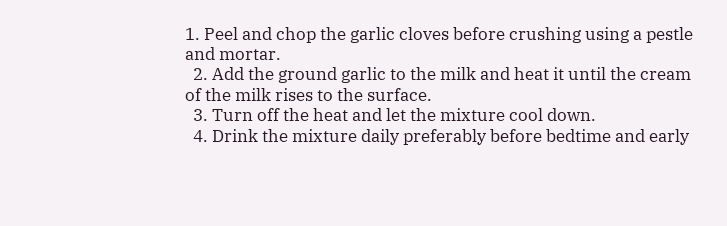1. Peel and chop the garlic cloves before crushing using a pestle and mortar.
  2. Add the ground garlic to the milk and heat it until the cream of the milk rises to the surface.
  3. Turn off the heat and let the mixture cool down.
  4. Drink the mixture daily preferably before bedtime and early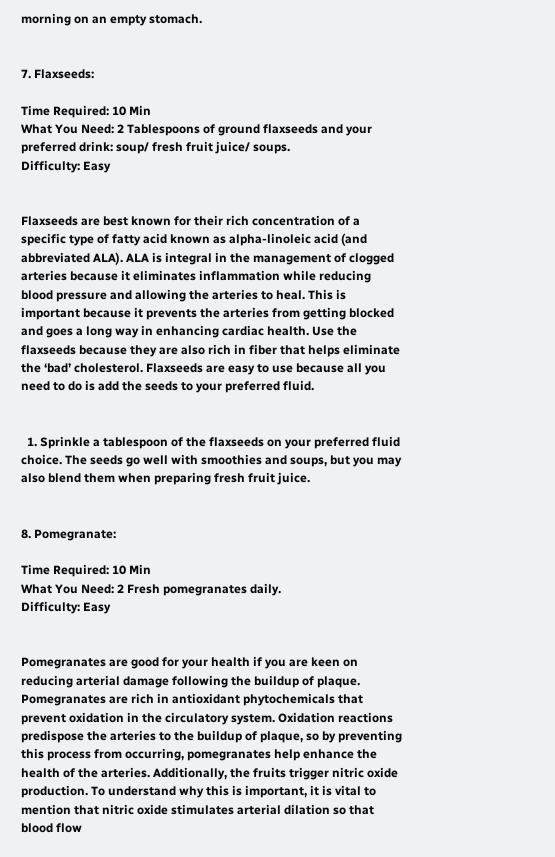morning on an empty stomach.


7. Flaxseeds:

Time Required: 10 Min
What You Need: 2 Tablespoons of ground flaxseeds and your preferred drink: soup/ fresh fruit juice/ soups.
Difficulty: Easy


Flaxseeds are best known for their rich concentration of a specific type of fatty acid known as alpha-linoleic acid (and abbreviated ALA). ALA is integral in the management of clogged arteries because it eliminates inflammation while reducing blood pressure and allowing the arteries to heal. This is important because it prevents the arteries from getting blocked and goes a long way in enhancing cardiac health. Use the flaxseeds because they are also rich in fiber that helps eliminate the ‘bad’ cholesterol. Flaxseeds are easy to use because all you need to do is add the seeds to your preferred fluid.


  1. Sprinkle a tablespoon of the flaxseeds on your preferred fluid choice. The seeds go well with smoothies and soups, but you may also blend them when preparing fresh fruit juice.


8. Pomegranate:

Time Required: 10 Min
What You Need: 2 Fresh pomegranates daily.
Difficulty: Easy


Pomegranates are good for your health if you are keen on reducing arterial damage following the buildup of plaque. Pomegranates are rich in antioxidant phytochemicals that prevent oxidation in the circulatory system. Oxidation reactions predispose the arteries to the buildup of plaque, so by preventing this process from occurring, pomegranates help enhance the health of the arteries. Additionally, the fruits trigger nitric oxide production. To understand why this is important, it is vital to mention that nitric oxide stimulates arterial dilation so that blood flow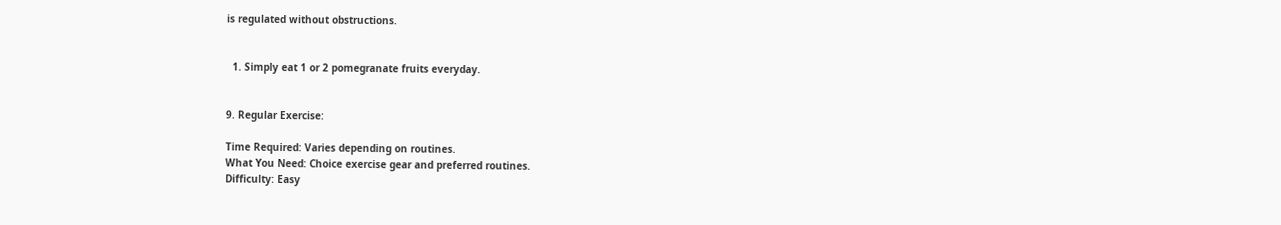is regulated without obstructions.


  1. Simply eat 1 or 2 pomegranate fruits everyday.


9. Regular Exercise:

Time Required: Varies depending on routines.
What You Need: Choice exercise gear and preferred routines.
Difficulty: Easy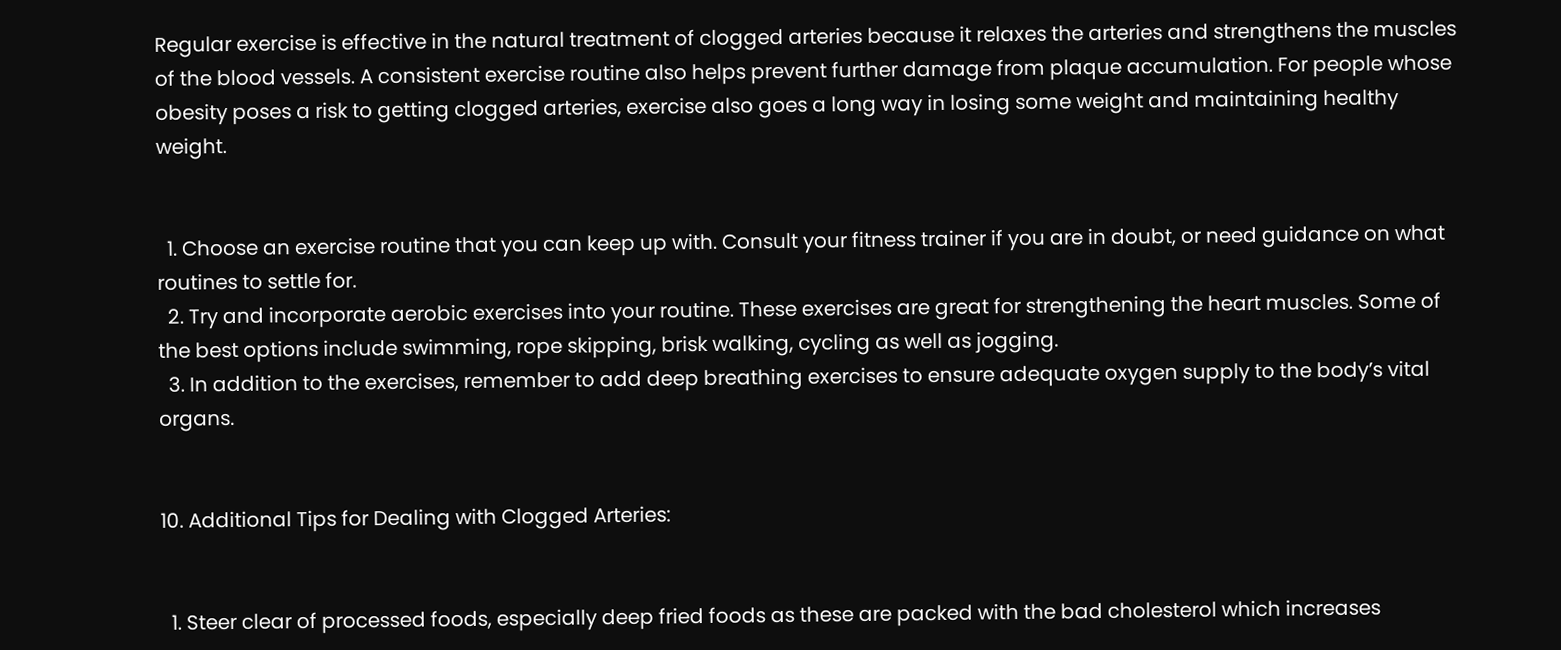Regular exercise is effective in the natural treatment of clogged arteries because it relaxes the arteries and strengthens the muscles of the blood vessels. A consistent exercise routine also helps prevent further damage from plaque accumulation. For people whose obesity poses a risk to getting clogged arteries, exercise also goes a long way in losing some weight and maintaining healthy weight.


  1. Choose an exercise routine that you can keep up with. Consult your fitness trainer if you are in doubt, or need guidance on what routines to settle for.
  2. Try and incorporate aerobic exercises into your routine. These exercises are great for strengthening the heart muscles. Some of the best options include swimming, rope skipping, brisk walking, cycling as well as jogging.
  3. In addition to the exercises, remember to add deep breathing exercises to ensure adequate oxygen supply to the body’s vital organs.


10. Additional Tips for Dealing with Clogged Arteries:


  1. Steer clear of processed foods, especially deep fried foods as these are packed with the bad cholesterol which increases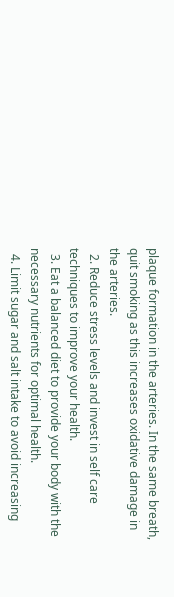plaque formation in the arteries. In the same breath, quit smoking as this increases oxidative damage in the arteries.
  2. Reduce stress levels and invest in self care techniques to improve your health.
  3. Eat a balanced diet to provide your body with the necessary nutrients for optimal health.
  4. Limit sugar and salt intake to avoid increasing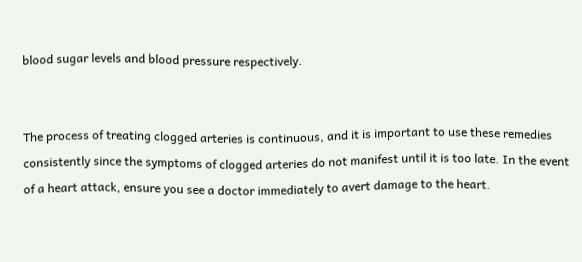blood sugar levels and blood pressure respectively.


The process of treating clogged arteries is continuous, and it is important to use these remedies consistently since the symptoms of clogged arteries do not manifest until it is too late. In the event of a heart attack, ensure you see a doctor immediately to avert damage to the heart.